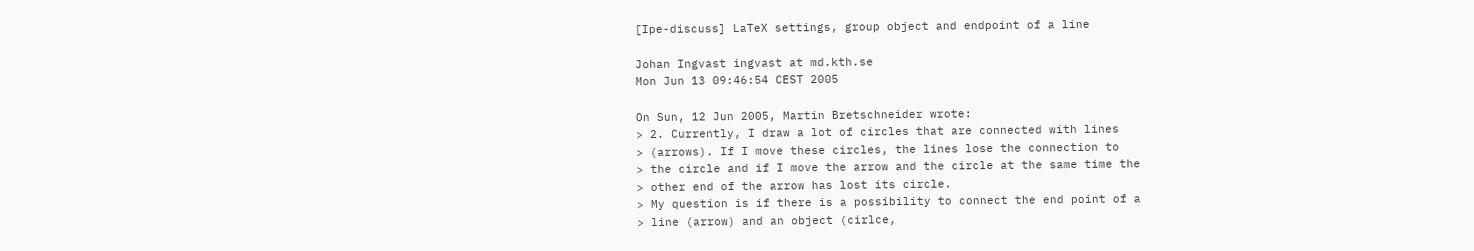[Ipe-discuss] LaTeX settings, group object and endpoint of a line

Johan Ingvast ingvast at md.kth.se
Mon Jun 13 09:46:54 CEST 2005

On Sun, 12 Jun 2005, Martin Bretschneider wrote:
> 2. Currently, I draw a lot of circles that are connected with lines
> (arrows). If I move these circles, the lines lose the connection to
> the circle and if I move the arrow and the circle at the same time the
> other end of the arrow has lost its circle.
> My question is if there is a possibility to connect the end point of a
> line (arrow) and an object (cirlce,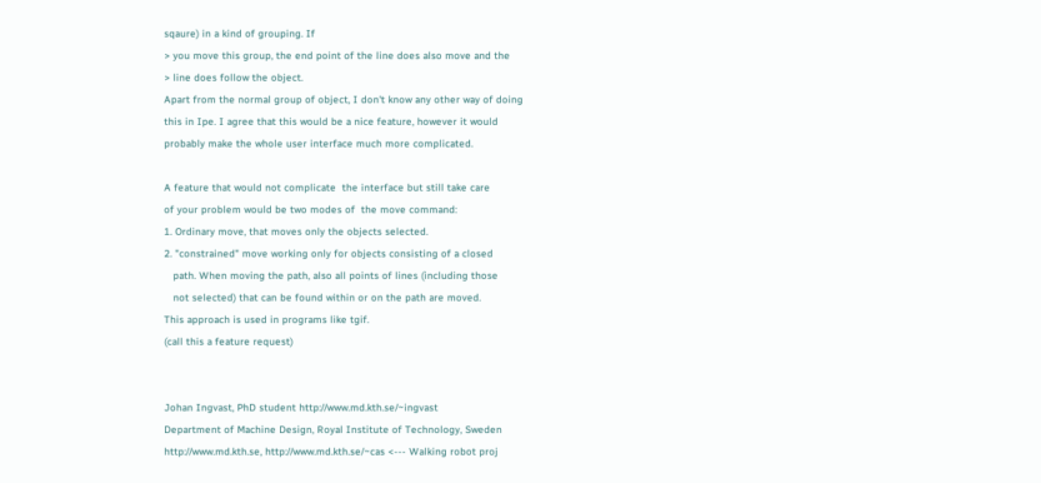sqaure) in a kind of grouping. If
> you move this group, the end point of the line does also move and the
> line does follow the object.
Apart from the normal group of object, I don't know any other way of doing
this in Ipe. I agree that this would be a nice feature, however it would
probably make the whole user interface much more complicated.

A feature that would not complicate  the interface but still take care
of your problem would be two modes of  the move command:
1. Ordinary move, that moves only the objects selected.
2. "constrained" move working only for objects consisting of a closed
   path. When moving the path, also all points of lines (including those
   not selected) that can be found within or on the path are moved.
This approach is used in programs like tgif.
(call this a feature request)


Johan Ingvast, PhD student http://www.md.kth.se/~ingvast
Department of Machine Design, Royal Institute of Technology, Sweden
http://www.md.kth.se, http://www.md.kth.se/~cas <--- Walking robot proj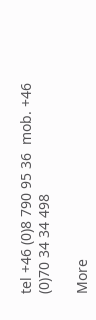tel +46 (0)8 790 95 36  mob. +46 (0)70 34 34 498

More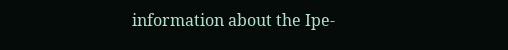information about the Ipe-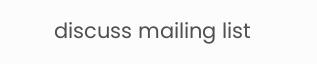discuss mailing list